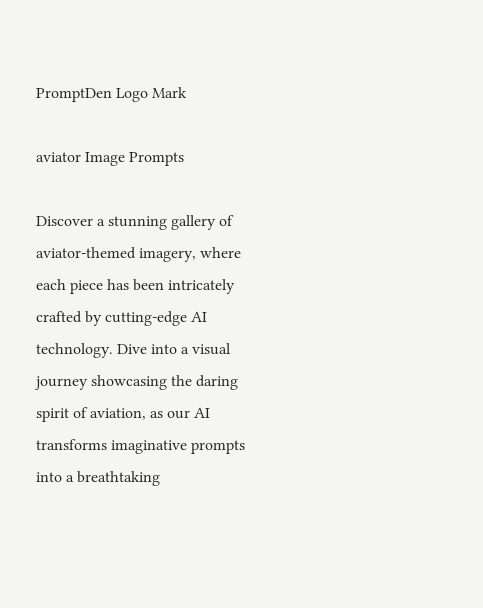PromptDen Logo Mark

aviator Image Prompts

Discover a stunning gallery of aviator-themed imagery, where each piece has been intricately crafted by cutting-edge AI technology. Dive into a visual journey showcasing the daring spirit of aviation, as our AI transforms imaginative prompts into a breathtaking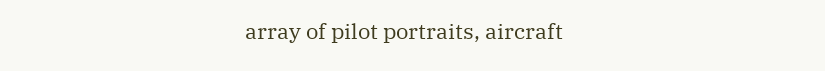array of pilot portraits, aircraft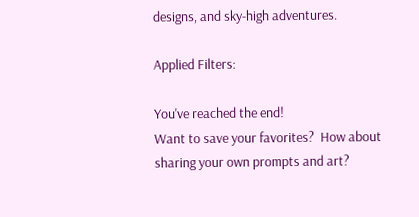designs, and sky-high adventures.

Applied Filters:

You've reached the end!
Want to save your favorites?  How about sharing your own prompts and art?